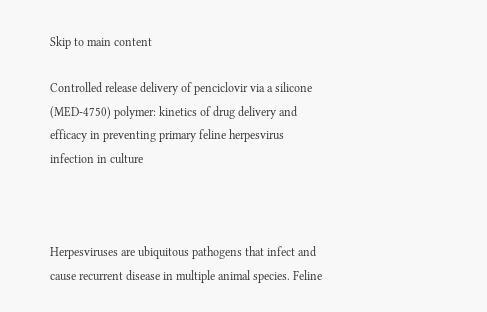Skip to main content

Controlled release delivery of penciclovir via a silicone (MED-4750) polymer: kinetics of drug delivery and efficacy in preventing primary feline herpesvirus infection in culture



Herpesviruses are ubiquitous pathogens that infect and cause recurrent disease in multiple animal species. Feline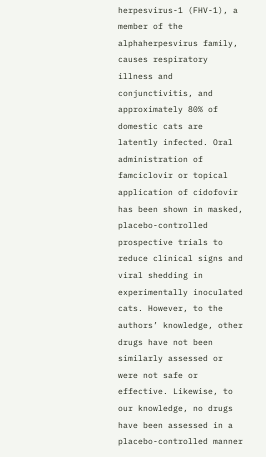herpesvirus-1 (FHV-1), a member of the alphaherpesvirus family, causes respiratory illness and conjunctivitis, and approximately 80% of domestic cats are latently infected. Oral administration of famciclovir or topical application of cidofovir has been shown in masked, placebo-controlled prospective trials to reduce clinical signs and viral shedding in experimentally inoculated cats. However, to the authors’ knowledge, other drugs have not been similarly assessed or were not safe or effective. Likewise, to our knowledge, no drugs have been assessed in a placebo-controlled manner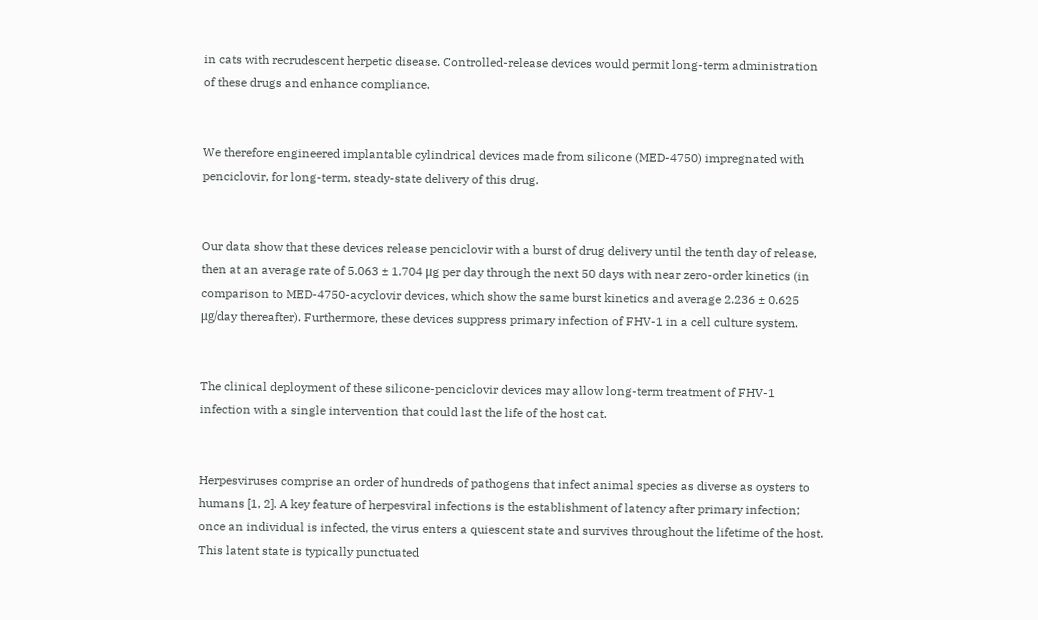in cats with recrudescent herpetic disease. Controlled-release devices would permit long-term administration of these drugs and enhance compliance.


We therefore engineered implantable cylindrical devices made from silicone (MED-4750) impregnated with penciclovir, for long-term, steady-state delivery of this drug.


Our data show that these devices release penciclovir with a burst of drug delivery until the tenth day of release, then at an average rate of 5.063 ± 1.704 μg per day through the next 50 days with near zero-order kinetics (in comparison to MED-4750-acyclovir devices, which show the same burst kinetics and average 2.236 ± 0.625 μg/day thereafter). Furthermore, these devices suppress primary infection of FHV-1 in a cell culture system.


The clinical deployment of these silicone-penciclovir devices may allow long-term treatment of FHV-1 infection with a single intervention that could last the life of the host cat.


Herpesviruses comprise an order of hundreds of pathogens that infect animal species as diverse as oysters to humans [1, 2]. A key feature of herpesviral infections is the establishment of latency after primary infection; once an individual is infected, the virus enters a quiescent state and survives throughout the lifetime of the host. This latent state is typically punctuated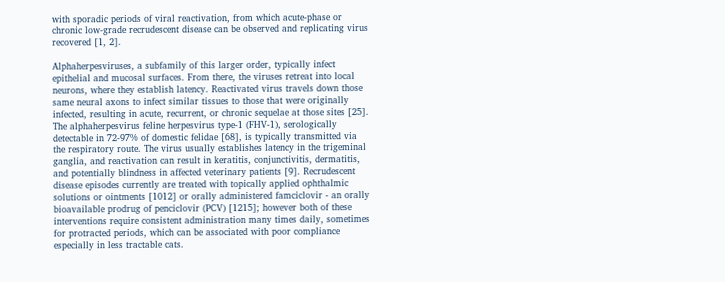with sporadic periods of viral reactivation, from which acute-phase or chronic low-grade recrudescent disease can be observed and replicating virus recovered [1, 2].

Alphaherpesviruses, a subfamily of this larger order, typically infect epithelial and mucosal surfaces. From there, the viruses retreat into local neurons, where they establish latency. Reactivated virus travels down those same neural axons to infect similar tissues to those that were originally infected, resulting in acute, recurrent, or chronic sequelae at those sites [25]. The alphaherpesvirus feline herpesvirus type-1 (FHV-1), serologically detectable in 72-97% of domestic felidae [68], is typically transmitted via the respiratory route. The virus usually establishes latency in the trigeminal ganglia, and reactivation can result in keratitis, conjunctivitis, dermatitis, and potentially blindness in affected veterinary patients [9]. Recrudescent disease episodes currently are treated with topically applied ophthalmic solutions or ointments [1012] or orally administered famciclovir - an orally bioavailable prodrug of penciclovir (PCV) [1215]; however both of these interventions require consistent administration many times daily, sometimes for protracted periods, which can be associated with poor compliance especially in less tractable cats.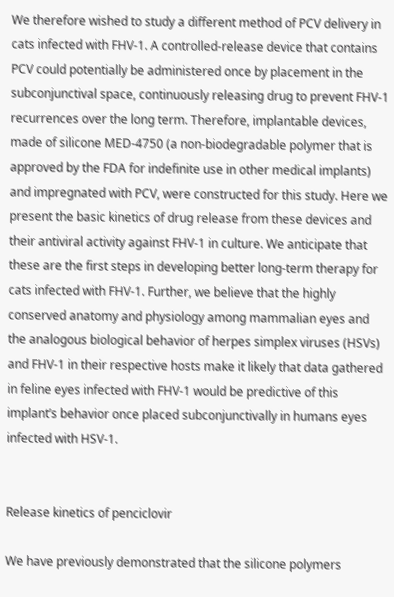We therefore wished to study a different method of PCV delivery in cats infected with FHV-1. A controlled-release device that contains PCV could potentially be administered once by placement in the subconjunctival space, continuously releasing drug to prevent FHV-1 recurrences over the long term. Therefore, implantable devices, made of silicone MED-4750 (a non-biodegradable polymer that is approved by the FDA for indefinite use in other medical implants) and impregnated with PCV, were constructed for this study. Here we present the basic kinetics of drug release from these devices and their antiviral activity against FHV-1 in culture. We anticipate that these are the first steps in developing better long-term therapy for cats infected with FHV-1. Further, we believe that the highly conserved anatomy and physiology among mammalian eyes and the analogous biological behavior of herpes simplex viruses (HSVs) and FHV-1 in their respective hosts make it likely that data gathered in feline eyes infected with FHV-1 would be predictive of this implant’s behavior once placed subconjunctivally in humans eyes infected with HSV-1.


Release kinetics of penciclovir

We have previously demonstrated that the silicone polymers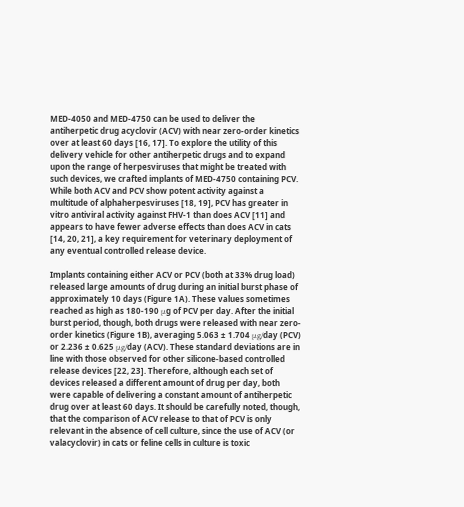MED-4050 and MED-4750 can be used to deliver the antiherpetic drug acyclovir (ACV) with near zero-order kinetics over at least 60 days [16, 17]. To explore the utility of this delivery vehicle for other antiherpetic drugs and to expand upon the range of herpesviruses that might be treated with such devices, we crafted implants of MED-4750 containing PCV. While both ACV and PCV show potent activity against a multitude of alphaherpesviruses [18, 19], PCV has greater in vitro antiviral activity against FHV-1 than does ACV [11] and appears to have fewer adverse effects than does ACV in cats [14, 20, 21], a key requirement for veterinary deployment of any eventual controlled release device.

Implants containing either ACV or PCV (both at 33% drug load) released large amounts of drug during an initial burst phase of approximately 10 days (Figure 1A). These values sometimes reached as high as 180-190 μg of PCV per day. After the initial burst period, though, both drugs were released with near zero-order kinetics (Figure 1B), averaging 5.063 ± 1.704 μg/day (PCV) or 2.236 ± 0.625 μg/day (ACV). These standard deviations are in line with those observed for other silicone-based controlled release devices [22, 23]. Therefore, although each set of devices released a different amount of drug per day, both were capable of delivering a constant amount of antiherpetic drug over at least 60 days. It should be carefully noted, though, that the comparison of ACV release to that of PCV is only relevant in the absence of cell culture, since the use of ACV (or valacyclovir) in cats or feline cells in culture is toxic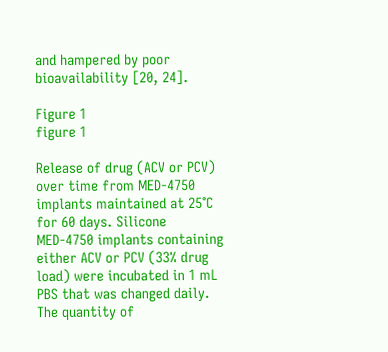and hampered by poor bioavailability [20, 24].

Figure 1
figure 1

Release of drug (ACV or PCV) over time from MED-4750 implants maintained at 25°C for 60 days. Silicone MED-4750 implants containing either ACV or PCV (33% drug load) were incubated in 1 mL PBS that was changed daily. The quantity of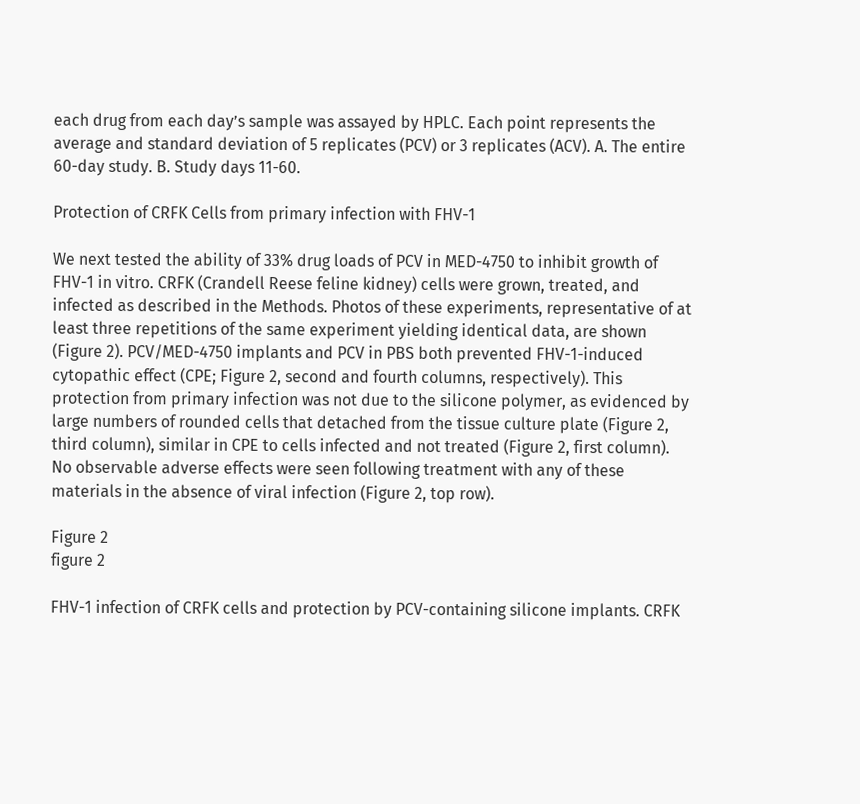each drug from each day’s sample was assayed by HPLC. Each point represents the average and standard deviation of 5 replicates (PCV) or 3 replicates (ACV). A. The entire 60-day study. B. Study days 11-60.

Protection of CRFK Cells from primary infection with FHV-1

We next tested the ability of 33% drug loads of PCV in MED-4750 to inhibit growth of FHV-1 in vitro. CRFK (Crandell Reese feline kidney) cells were grown, treated, and infected as described in the Methods. Photos of these experiments, representative of at least three repetitions of the same experiment yielding identical data, are shown (Figure 2). PCV/MED-4750 implants and PCV in PBS both prevented FHV-1-induced cytopathic effect (CPE; Figure 2, second and fourth columns, respectively). This protection from primary infection was not due to the silicone polymer, as evidenced by large numbers of rounded cells that detached from the tissue culture plate (Figure 2, third column), similar in CPE to cells infected and not treated (Figure 2, first column). No observable adverse effects were seen following treatment with any of these materials in the absence of viral infection (Figure 2, top row).

Figure 2
figure 2

FHV-1 infection of CRFK cells and protection by PCV-containing silicone implants. CRFK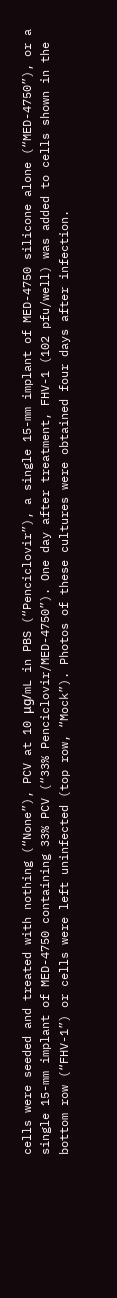cells were seeded and treated with nothing (“None”), PCV at 10 μg/mL in PBS (“Penciclovir”), a single 15-mm implant of MED-4750 silicone alone (“MED-4750”), or a single 15-mm implant of MED-4750 containing 33% PCV (“33% Penciclovir/MED-4750”). One day after treatment, FHV-1 (102 pfu/well) was added to cells shown in the bottom row (“FHV-1”) or cells were left uninfected (top row, “Mock”). Photos of these cultures were obtained four days after infection.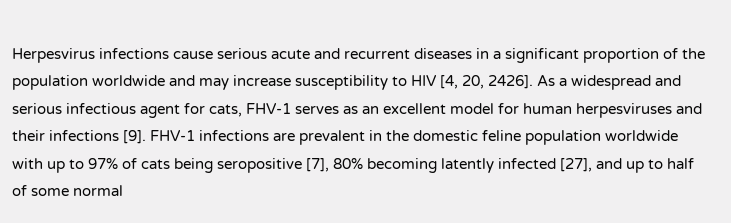Herpesvirus infections cause serious acute and recurrent diseases in a significant proportion of the population worldwide and may increase susceptibility to HIV [4, 20, 2426]. As a widespread and serious infectious agent for cats, FHV-1 serves as an excellent model for human herpesviruses and their infections [9]. FHV-1 infections are prevalent in the domestic feline population worldwide with up to 97% of cats being seropositive [7], 80% becoming latently infected [27], and up to half of some normal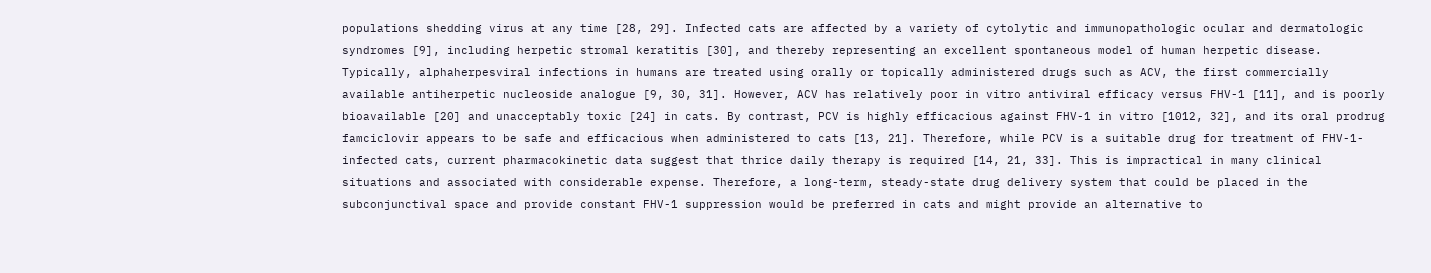populations shedding virus at any time [28, 29]. Infected cats are affected by a variety of cytolytic and immunopathologic ocular and dermatologic syndromes [9], including herpetic stromal keratitis [30], and thereby representing an excellent spontaneous model of human herpetic disease. Typically, alphaherpesviral infections in humans are treated using orally or topically administered drugs such as ACV, the first commercially available antiherpetic nucleoside analogue [9, 30, 31]. However, ACV has relatively poor in vitro antiviral efficacy versus FHV-1 [11], and is poorly bioavailable [20] and unacceptably toxic [24] in cats. By contrast, PCV is highly efficacious against FHV-1 in vitro [1012, 32], and its oral prodrug famciclovir appears to be safe and efficacious when administered to cats [13, 21]. Therefore, while PCV is a suitable drug for treatment of FHV-1-infected cats, current pharmacokinetic data suggest that thrice daily therapy is required [14, 21, 33]. This is impractical in many clinical situations and associated with considerable expense. Therefore, a long-term, steady-state drug delivery system that could be placed in the subconjunctival space and provide constant FHV-1 suppression would be preferred in cats and might provide an alternative to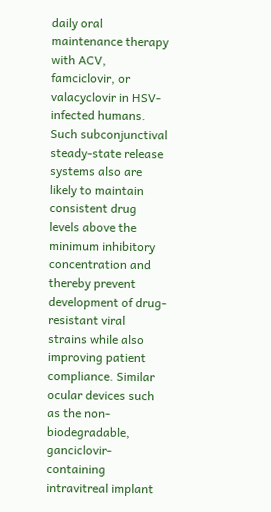daily oral maintenance therapy with ACV, famciclovir, or valacyclovir in HSV-infected humans. Such subconjunctival steady-state release systems also are likely to maintain consistent drug levels above the minimum inhibitory concentration and thereby prevent development of drug-resistant viral strains while also improving patient compliance. Similar ocular devices such as the non-biodegradable, ganciclovir-containing intravitreal implant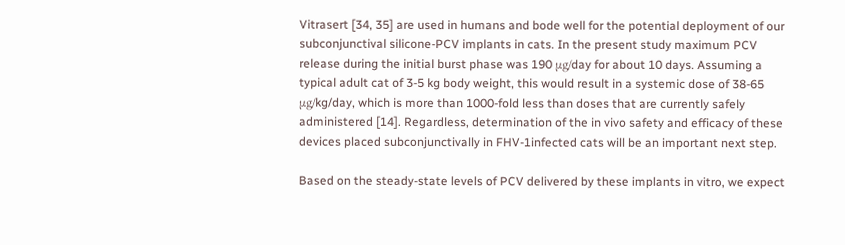Vitrasert [34, 35] are used in humans and bode well for the potential deployment of our subconjunctival silicone-PCV implants in cats. In the present study maximum PCV release during the initial burst phase was 190 μg/day for about 10 days. Assuming a typical adult cat of 3-5 kg body weight, this would result in a systemic dose of 38-65 μg/kg/day, which is more than 1000-fold less than doses that are currently safely administered [14]. Regardless, determination of the in vivo safety and efficacy of these devices placed subconjunctivally in FHV-1infected cats will be an important next step.

Based on the steady-state levels of PCV delivered by these implants in vitro, we expect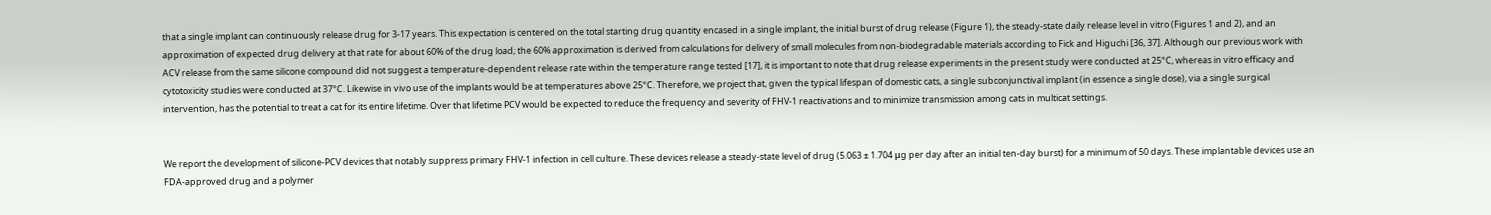that a single implant can continuously release drug for 3-17 years. This expectation is centered on the total starting drug quantity encased in a single implant, the initial burst of drug release (Figure 1), the steady-state daily release level in vitro (Figures 1 and 2), and an approximation of expected drug delivery at that rate for about 60% of the drug load; the 60% approximation is derived from calculations for delivery of small molecules from non-biodegradable materials according to Fick and Higuchi [36, 37]. Although our previous work with ACV release from the same silicone compound did not suggest a temperature-dependent release rate within the temperature range tested [17], it is important to note that drug release experiments in the present study were conducted at 25°C, whereas in vitro efficacy and cytotoxicity studies were conducted at 37°C. Likewise in vivo use of the implants would be at temperatures above 25°C. Therefore, we project that, given the typical lifespan of domestic cats, a single subconjunctival implant (in essence a single dose), via a single surgical intervention, has the potential to treat a cat for its entire lifetime. Over that lifetime PCV would be expected to reduce the frequency and severity of FHV-1 reactivations and to minimize transmission among cats in multicat settings.


We report the development of silicone-PCV devices that notably suppress primary FHV-1 infection in cell culture. These devices release a steady-state level of drug (5.063 ± 1.704 μg per day after an initial ten-day burst) for a minimum of 50 days. These implantable devices use an FDA-approved drug and a polymer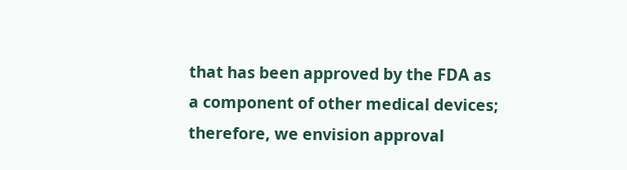that has been approved by the FDA as a component of other medical devices; therefore, we envision approval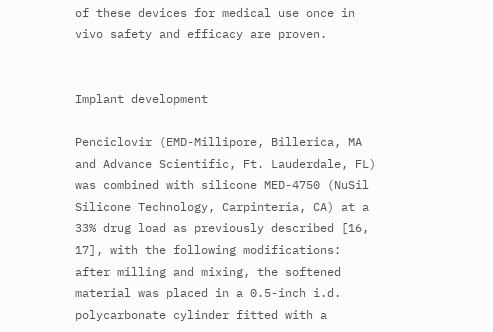of these devices for medical use once in vivo safety and efficacy are proven.


Implant development

Penciclovir (EMD-Millipore, Billerica, MA and Advance Scientific, Ft. Lauderdale, FL) was combined with silicone MED-4750 (NuSil Silicone Technology, Carpinteria, CA) at a 33% drug load as previously described [16, 17], with the following modifications: after milling and mixing, the softened material was placed in a 0.5-inch i.d. polycarbonate cylinder fitted with a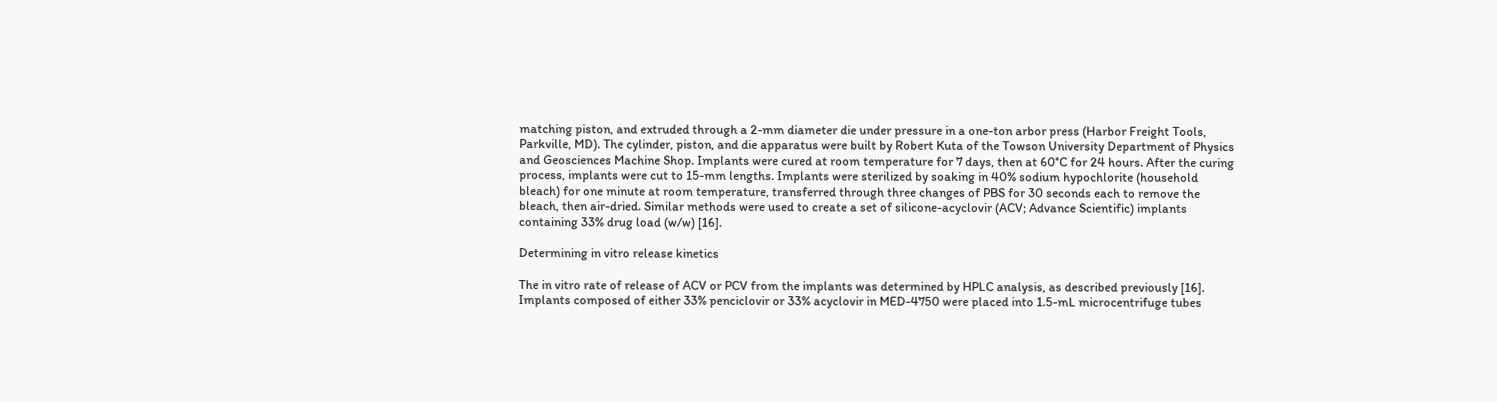matching piston, and extruded through a 2-mm diameter die under pressure in a one-ton arbor press (Harbor Freight Tools, Parkville, MD). The cylinder, piston, and die apparatus were built by Robert Kuta of the Towson University Department of Physics and Geosciences Machine Shop. Implants were cured at room temperature for 7 days, then at 60°C for 24 hours. After the curing process, implants were cut to 15-mm lengths. Implants were sterilized by soaking in 40% sodium hypochlorite (household bleach) for one minute at room temperature, transferred through three changes of PBS for 30 seconds each to remove the bleach, then air-dried. Similar methods were used to create a set of silicone-acyclovir (ACV; Advance Scientific) implants containing 33% drug load (w/w) [16].

Determining in vitro release kinetics

The in vitro rate of release of ACV or PCV from the implants was determined by HPLC analysis, as described previously [16]. Implants composed of either 33% penciclovir or 33% acyclovir in MED-4750 were placed into 1.5-mL microcentrifuge tubes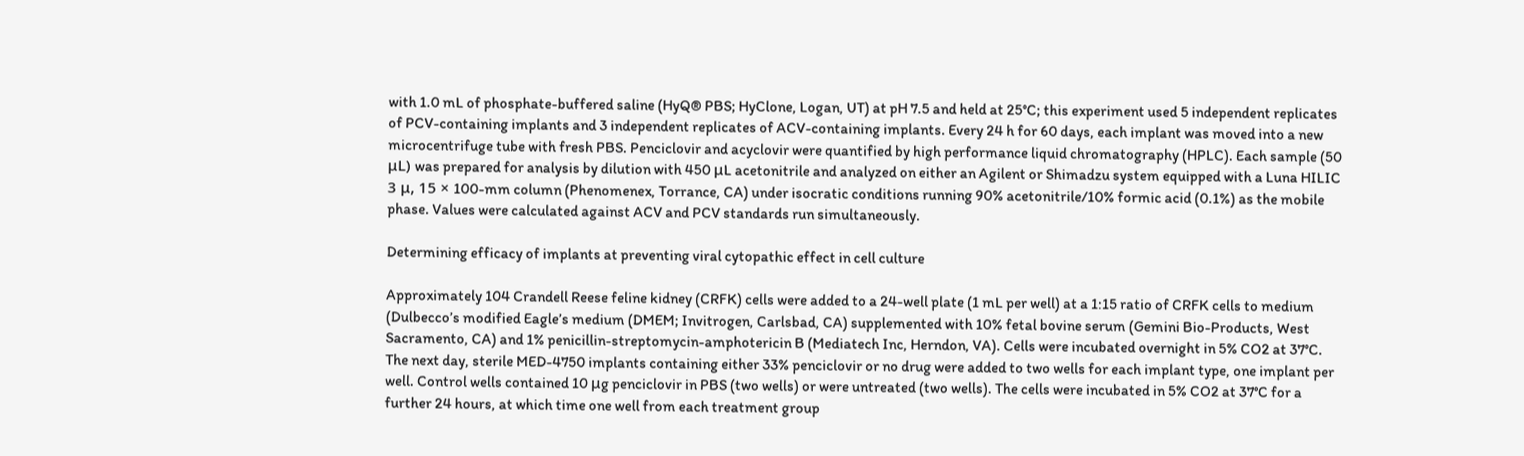with 1.0 mL of phosphate-buffered saline (HyQ® PBS; HyClone, Logan, UT) at pH 7.5 and held at 25°C; this experiment used 5 independent replicates of PCV-containing implants and 3 independent replicates of ACV-containing implants. Every 24 h for 60 days, each implant was moved into a new microcentrifuge tube with fresh PBS. Penciclovir and acyclovir were quantified by high performance liquid chromatography (HPLC). Each sample (50 μL) was prepared for analysis by dilution with 450 μL acetonitrile and analyzed on either an Agilent or Shimadzu system equipped with a Luna HILIC 3 μ, 15 × 100-mm column (Phenomenex, Torrance, CA) under isocratic conditions running 90% acetonitrile/10% formic acid (0.1%) as the mobile phase. Values were calculated against ACV and PCV standards run simultaneously.

Determining efficacy of implants at preventing viral cytopathic effect in cell culture

Approximately 104 Crandell Reese feline kidney (CRFK) cells were added to a 24-well plate (1 mL per well) at a 1:15 ratio of CRFK cells to medium (Dulbecco’s modified Eagle’s medium (DMEM; Invitrogen, Carlsbad, CA) supplemented with 10% fetal bovine serum (Gemini Bio-Products, West Sacramento, CA) and 1% penicillin-streptomycin-amphotericin B (Mediatech Inc, Herndon, VA). Cells were incubated overnight in 5% CO2 at 37°C. The next day, sterile MED-4750 implants containing either 33% penciclovir or no drug were added to two wells for each implant type, one implant per well. Control wells contained 10 μg penciclovir in PBS (two wells) or were untreated (two wells). The cells were incubated in 5% CO2 at 37°C for a further 24 hours, at which time one well from each treatment group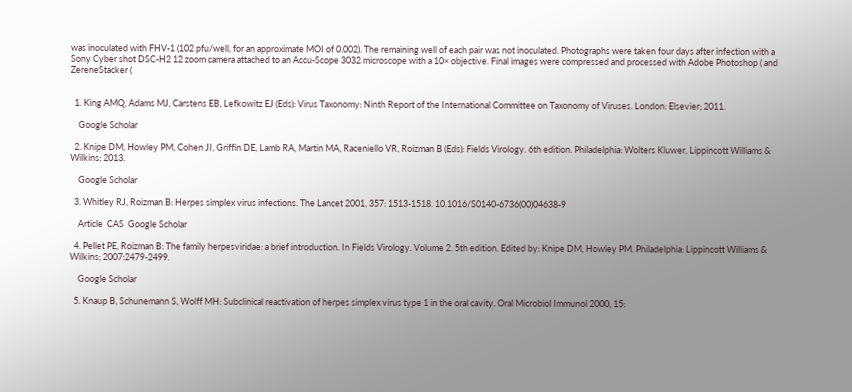was inoculated with FHV-1 (102 pfu/well, for an approximate MOI of 0.002). The remaining well of each pair was not inoculated. Photographs were taken four days after infection with a Sony Cyber shot DSC-H2 12 zoom camera attached to an Accu-Scope 3032 microscope with a 10× objective. Final images were compressed and processed with Adobe Photoshop ( and ZereneStacker (


  1. King AMQ, Adams MJ, Carstens EB, Lefkowitz EJ (Eds): Virus Taxonomy: Ninth Report of the International Committee on Taxonomy of Viruses. London: Elsevier; 2011.

    Google Scholar

  2. Knipe DM, Howley PM, Cohen JI, Griffin DE, Lamb RA, Martin MA, Raceniello VR, Roizman B (Eds): Fields Virology. 6th edition. Philadelphia: Wolters Kluwer, Lippincott Williams & Wilkins; 2013.

    Google Scholar

  3. Whitley RJ, Roizman B: Herpes simplex virus infections. The Lancet 2001, 357: 1513-1518. 10.1016/S0140-6736(00)04638-9

    Article  CAS  Google Scholar

  4. Pellet PE, Roizman B: The family herpesviridae: a brief introduction. In Fields Virology. Volume 2. 5th edition. Edited by: Knipe DM, Howley PM. Philadelphia: Lippincott Williams & Wilkins; 2007:2479-2499.

    Google Scholar

  5. Knaup B, Schunemann S, Wolff MH: Subclinical reactivation of herpes simplex virus type 1 in the oral cavity. Oral Microbiol Immunol 2000, 15: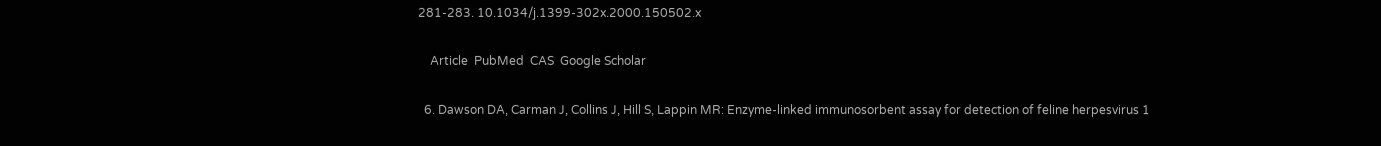281-283. 10.1034/j.1399-302x.2000.150502.x

    Article  PubMed  CAS  Google Scholar

  6. Dawson DA, Carman J, Collins J, Hill S, Lappin MR: Enzyme-linked immunosorbent assay for detection of feline herpesvirus 1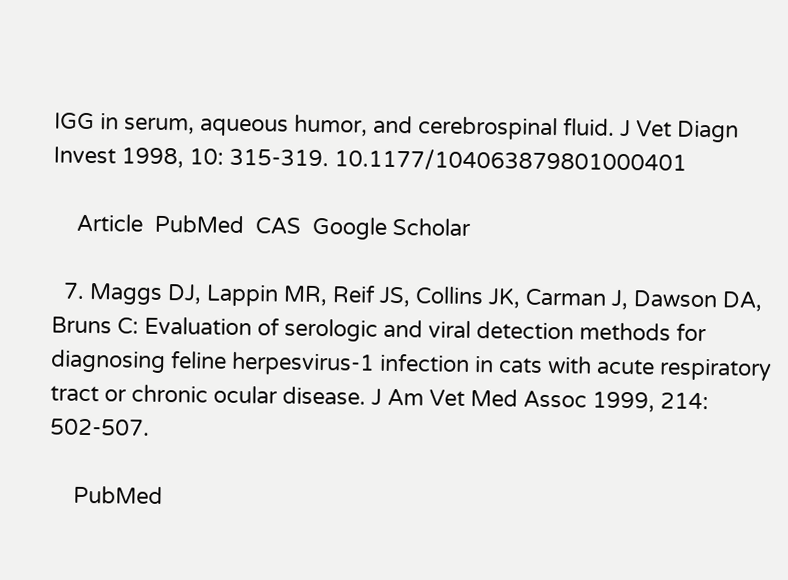IGG in serum, aqueous humor, and cerebrospinal fluid. J Vet Diagn Invest 1998, 10: 315-319. 10.1177/104063879801000401

    Article  PubMed  CAS  Google Scholar

  7. Maggs DJ, Lappin MR, Reif JS, Collins JK, Carman J, Dawson DA, Bruns C: Evaluation of serologic and viral detection methods for diagnosing feline herpesvirus-1 infection in cats with acute respiratory tract or chronic ocular disease. J Am Vet Med Assoc 1999, 214: 502-507.

    PubMed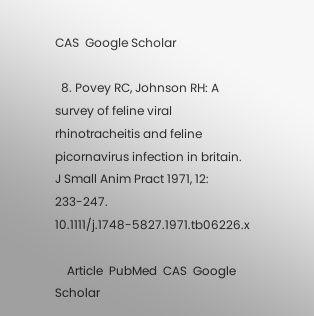CAS  Google Scholar

  8. Povey RC, Johnson RH: A survey of feline viral rhinotracheitis and feline picornavirus infection in britain. J Small Anim Pract 1971, 12: 233-247. 10.1111/j.1748-5827.1971.tb06226.x

    Article  PubMed  CAS  Google Scholar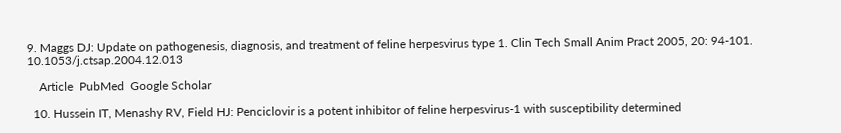9. Maggs DJ: Update on pathogenesis, diagnosis, and treatment of feline herpesvirus type 1. Clin Tech Small Anim Pract 2005, 20: 94-101. 10.1053/j.ctsap.2004.12.013

    Article  PubMed  Google Scholar

  10. Hussein IT, Menashy RV, Field HJ: Penciclovir is a potent inhibitor of feline herpesvirus-1 with susceptibility determined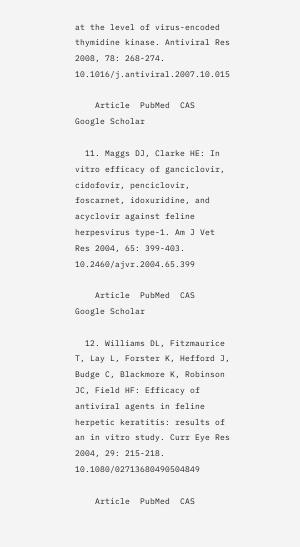at the level of virus-encoded thymidine kinase. Antiviral Res 2008, 78: 268-274. 10.1016/j.antiviral.2007.10.015

    Article  PubMed  CAS  Google Scholar

  11. Maggs DJ, Clarke HE: In vitro efficacy of ganciclovir, cidofovir, penciclovir, foscarnet, idoxuridine, and acyclovir against feline herpesvirus type-1. Am J Vet Res 2004, 65: 399-403. 10.2460/ajvr.2004.65.399

    Article  PubMed  CAS  Google Scholar

  12. Williams DL, Fitzmaurice T, Lay L, Forster K, Hefford J, Budge C, Blackmore K, Robinson JC, Field HF: Efficacy of antiviral agents in feline herpetic keratitis: results of an in vitro study. Curr Eye Res 2004, 29: 215-218. 10.1080/02713680490504849

    Article  PubMed  CAS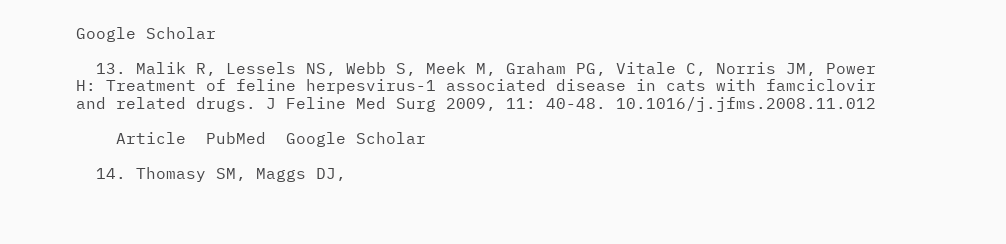Google Scholar

  13. Malik R, Lessels NS, Webb S, Meek M, Graham PG, Vitale C, Norris JM, Power H: Treatment of feline herpesvirus-1 associated disease in cats with famciclovir and related drugs. J Feline Med Surg 2009, 11: 40-48. 10.1016/j.jfms.2008.11.012

    Article  PubMed  Google Scholar

  14. Thomasy SM, Maggs DJ,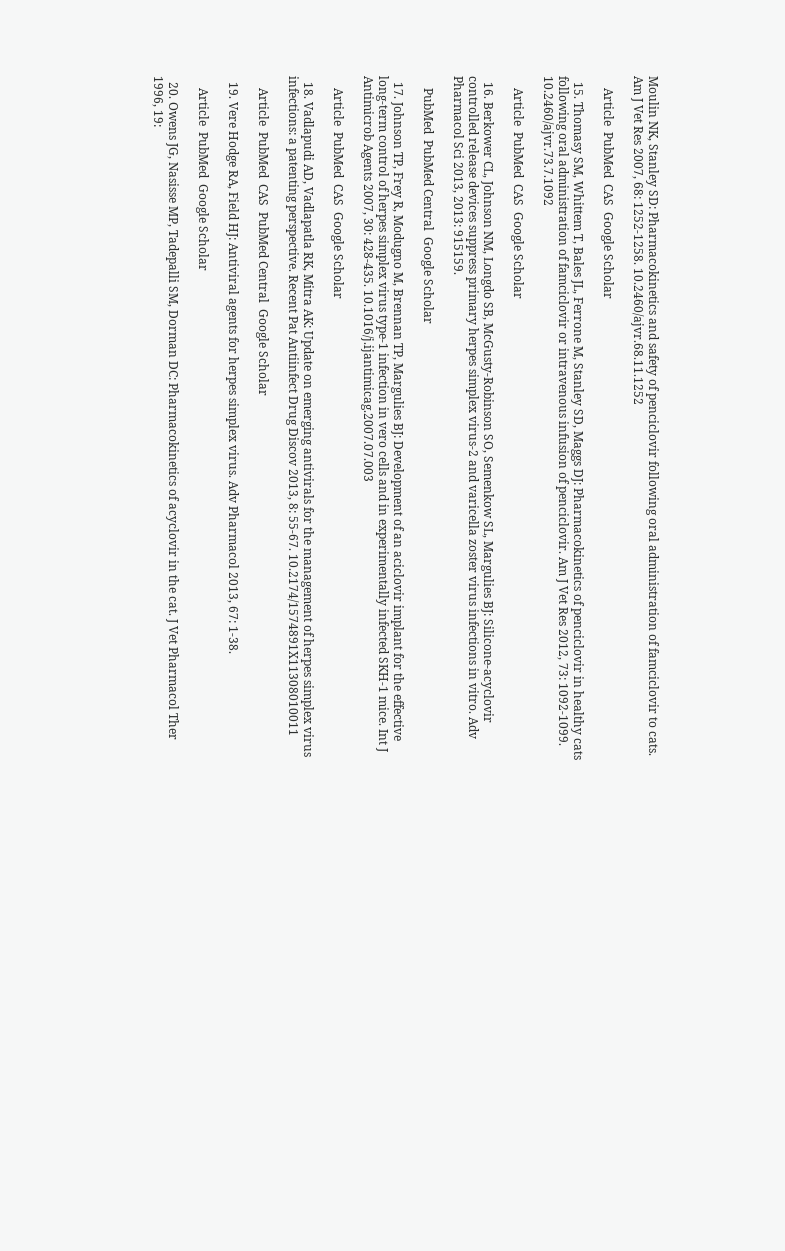Moulin NK, Stanley SD: Pharmacokinetics and safety of penciclovir following oral administration of famciclovir to cats. Am J Vet Res 2007, 68: 1252-1258. 10.2460/ajvr.68.11.1252

    Article  PubMed  CAS  Google Scholar

  15. Thomasy SM, Whittem T, Bales JL, Ferrone M, Stanley SD, Maggs DJ: Pharmacokinetics of penciclovir in healthy cats following oral administration of famciclovir or intravenous infusion of penciclovir. Am J Vet Res 2012, 73: 1092-1099. 10.2460/ajvr.73.7.1092

    Article  PubMed  CAS  Google Scholar

  16. Berkower CL, Johnson NM, Longdo SB, McGusty-Robinson SO, Semenkow SL, Margulies BJ: Silicone-acyclovir controlled release devices suppress primary herpes simplex virus-2 and varicella zoster virus infections in vitro. Adv Pharmacol Sci 2013, 2013: 915159.

    PubMed  PubMed Central  Google Scholar

  17. Johnson TP, Frey R, Modugno M, Brennan TP, Margulies BJ: Development of an aciclovir implant for the effective long-term control of herpes simplex virus type-1 infection in vero cells and in experimentally infected SKH-1 mice. Int J Antimicrob Agents 2007, 30: 428-435. 10.1016/j.ijantimicag.2007.07.003

    Article  PubMed  CAS  Google Scholar

  18. Vadlapudi AD, Vadlapatla RK, Mitra AK: Update on emerging antivirals for the management of herpes simplex virus infections: a patenting perspective. Recent Pat Antiinfect Drug Discov 2013, 8: 55-67. 10.2174/1574891X11308010011

    Article  PubMed  CAS  PubMed Central  Google Scholar

  19. Vere Hodge RA, Field HJ: Antiviral agents for herpes simplex virus. Adv Pharmacol 2013, 67: 1-38.

    Article  PubMed  Google Scholar

  20. Owens JG, Nasisse MP, Tadepalli SM, Dorman DC: Pharmacokinetics of acyclovir in the cat. J Vet Pharmacol Ther 1996, 19: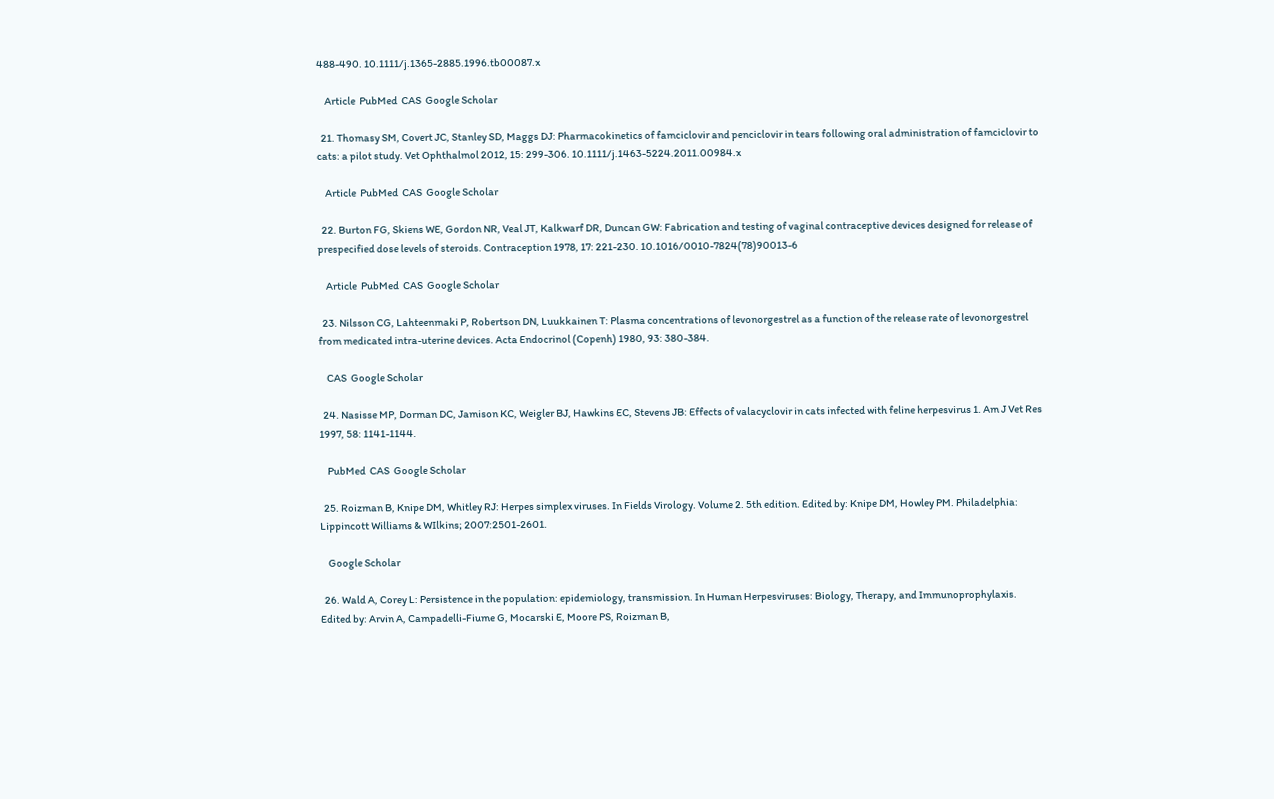488-490. 10.1111/j.1365-2885.1996.tb00087.x

    Article  PubMed  CAS  Google Scholar

  21. Thomasy SM, Covert JC, Stanley SD, Maggs DJ: Pharmacokinetics of famciclovir and penciclovir in tears following oral administration of famciclovir to cats: a pilot study. Vet Ophthalmol 2012, 15: 299-306. 10.1111/j.1463-5224.2011.00984.x

    Article  PubMed  CAS  Google Scholar

  22. Burton FG, Skiens WE, Gordon NR, Veal JT, Kalkwarf DR, Duncan GW: Fabrication and testing of vaginal contraceptive devices designed for release of prespecified dose levels of steroids. Contraception 1978, 17: 221-230. 10.1016/0010-7824(78)90013-6

    Article  PubMed  CAS  Google Scholar

  23. Nilsson CG, Lahteenmaki P, Robertson DN, Luukkainen T: Plasma concentrations of levonorgestrel as a function of the release rate of levonorgestrel from medicated intra-uterine devices. Acta Endocrinol (Copenh) 1980, 93: 380-384.

    CAS  Google Scholar

  24. Nasisse MP, Dorman DC, Jamison KC, Weigler BJ, Hawkins EC, Stevens JB: Effects of valacyclovir in cats infected with feline herpesvirus 1. Am J Vet Res 1997, 58: 1141-1144.

    PubMed  CAS  Google Scholar

  25. Roizman B, Knipe DM, Whitley RJ: Herpes simplex viruses. In Fields Virology. Volume 2. 5th edition. Edited by: Knipe DM, Howley PM. Philadelphia: Lippincott Williams & WIlkins; 2007:2501-2601.

    Google Scholar

  26. Wald A, Corey L: Persistence in the population: epidemiology, transmission. In Human Herpesviruses: Biology, Therapy, and Immunoprophylaxis. Edited by: Arvin A, Campadelli-Fiume G, Mocarski E, Moore PS, Roizman B,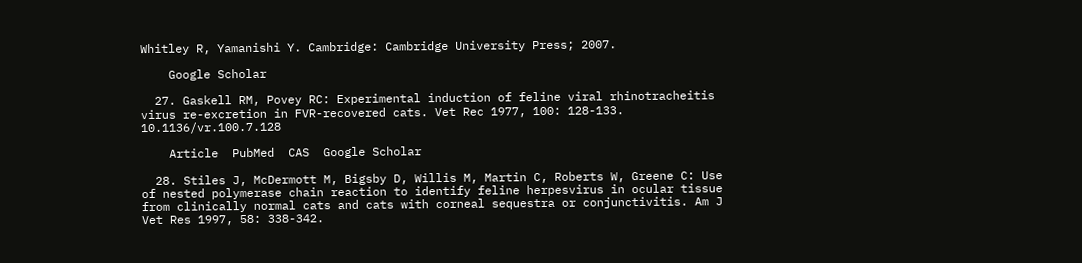Whitley R, Yamanishi Y. Cambridge: Cambridge University Press; 2007.

    Google Scholar

  27. Gaskell RM, Povey RC: Experimental induction of feline viral rhinotracheitis virus re-excretion in FVR-recovered cats. Vet Rec 1977, 100: 128-133. 10.1136/vr.100.7.128

    Article  PubMed  CAS  Google Scholar

  28. Stiles J, McDermott M, Bigsby D, Willis M, Martin C, Roberts W, Greene C: Use of nested polymerase chain reaction to identify feline herpesvirus in ocular tissue from clinically normal cats and cats with corneal sequestra or conjunctivitis. Am J Vet Res 1997, 58: 338-342.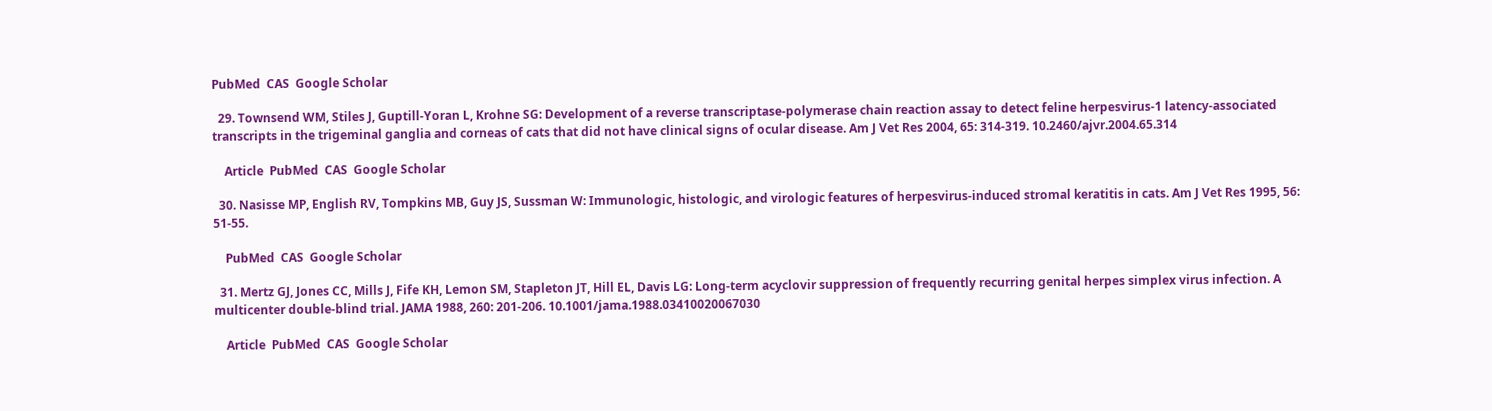PubMed  CAS  Google Scholar

  29. Townsend WM, Stiles J, Guptill-Yoran L, Krohne SG: Development of a reverse transcriptase-polymerase chain reaction assay to detect feline herpesvirus-1 latency-associated transcripts in the trigeminal ganglia and corneas of cats that did not have clinical signs of ocular disease. Am J Vet Res 2004, 65: 314-319. 10.2460/ajvr.2004.65.314

    Article  PubMed  CAS  Google Scholar

  30. Nasisse MP, English RV, Tompkins MB, Guy JS, Sussman W: Immunologic, histologic, and virologic features of herpesvirus-induced stromal keratitis in cats. Am J Vet Res 1995, 56: 51-55.

    PubMed  CAS  Google Scholar

  31. Mertz GJ, Jones CC, Mills J, Fife KH, Lemon SM, Stapleton JT, Hill EL, Davis LG: Long-term acyclovir suppression of frequently recurring genital herpes simplex virus infection. A multicenter double-blind trial. JAMA 1988, 260: 201-206. 10.1001/jama.1988.03410020067030

    Article  PubMed  CAS  Google Scholar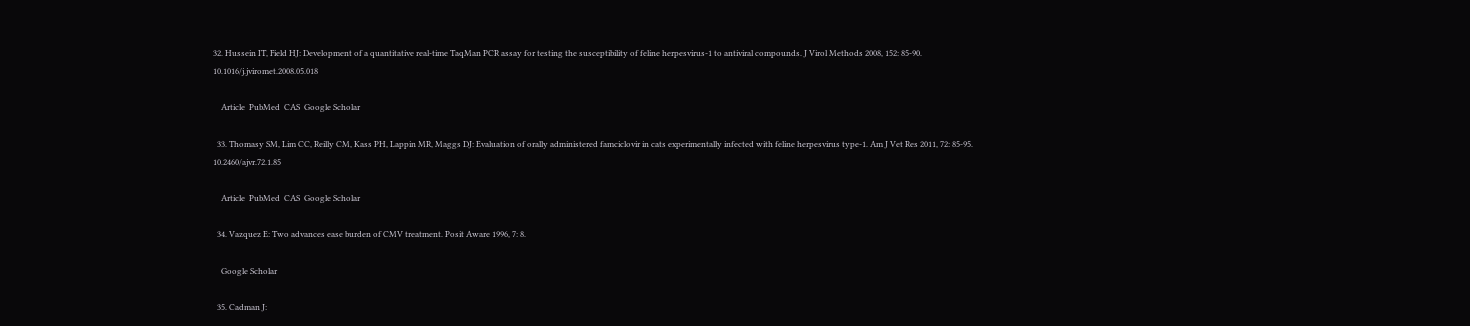32. Hussein IT, Field HJ: Development of a quantitative real-time TaqMan PCR assay for testing the susceptibility of feline herpesvirus-1 to antiviral compounds. J Virol Methods 2008, 152: 85-90. 10.1016/j.jviromet.2008.05.018

    Article  PubMed  CAS  Google Scholar

  33. Thomasy SM, Lim CC, Reilly CM, Kass PH, Lappin MR, Maggs DJ: Evaluation of orally administered famciclovir in cats experimentally infected with feline herpesvirus type-1. Am J Vet Res 2011, 72: 85-95. 10.2460/ajvr.72.1.85

    Article  PubMed  CAS  Google Scholar

  34. Vazquez E: Two advances ease burden of CMV treatment. Posit Aware 1996, 7: 8.

    Google Scholar

  35. Cadman J: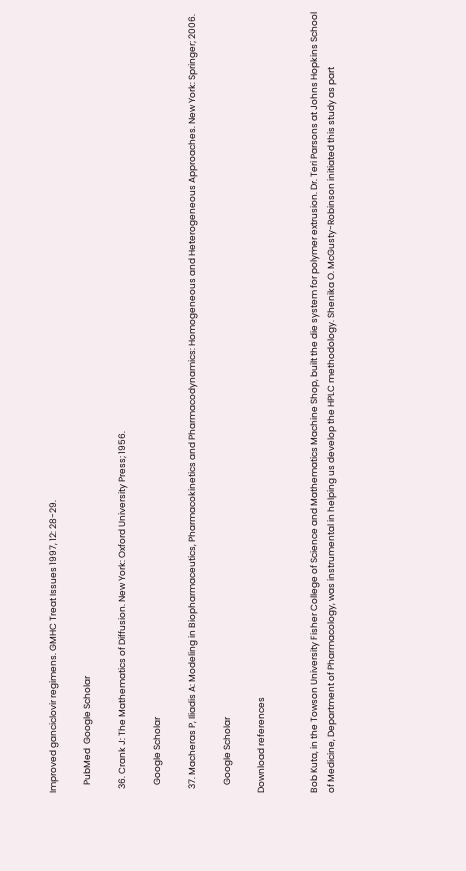Improved ganciclovir regimens. GMHC Treat Issues 1997, 12: 28-29.

    PubMed  Google Scholar

  36. Crank J: The Mathematics of Diffusion. New York: Oxford University Press; 1956.

    Google Scholar

  37. Macheras P, Iliadis A: Modeling in Biopharmaceutics, Pharmacokinetics and Pharmacodynamics: Homogeneous and Heterogeneous Approaches. New York: Springer; 2006.

    Google Scholar

Download references


Bob Kuta, in the Towson University Fisher College of Science and Mathematics Machine Shop, built the die system for polymer extrusion. Dr. Teri Parsons at Johns Hopkins School of Medicine, Department of Pharmacology, was instrumental in helping us develop the HPLC methodology. Shenika O. McGusty-Robinson initiated this study as part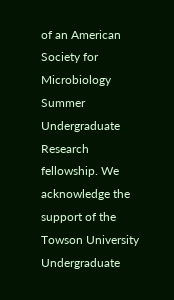of an American Society for Microbiology Summer Undergraduate Research fellowship. We acknowledge the support of the Towson University Undergraduate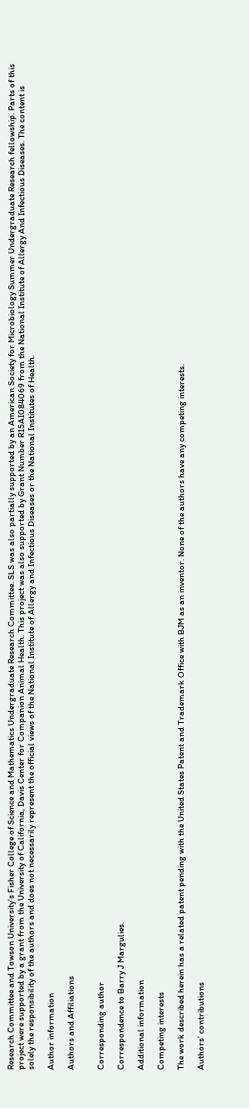Research Committee and Towson University’s Fisher College of Science and Mathematics Undergraduate Research Committee. SLS was also partially supported by an American Society for Microbiology Summer Undergraduate Research fellowship. Parts of this project were supported by a grant from the University of California, Davis Center for Companion Animal Health. This project was also supported by Grant Number R15AI084069 from the National Institute of Allergy And Infectious Diseases. The content is solely the responsibility of the authors and does not necessarily represent the official views of the National Institute of Allergy and Infectious Diseases or the National Institutes of Health.

Author information

Authors and Affiliations


Corresponding author

Correspondence to Barry J Margulies.

Additional information

Competing interests

The work described herein has a related patent pending with the United States Patent and Trademark Office with BJM as an inventor. None of the authors have any competing interests.

Authors’ contributions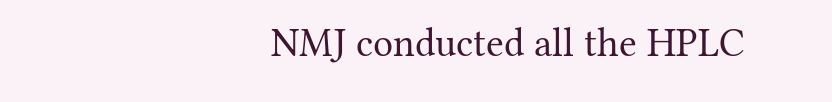NMJ conducted all the HPLC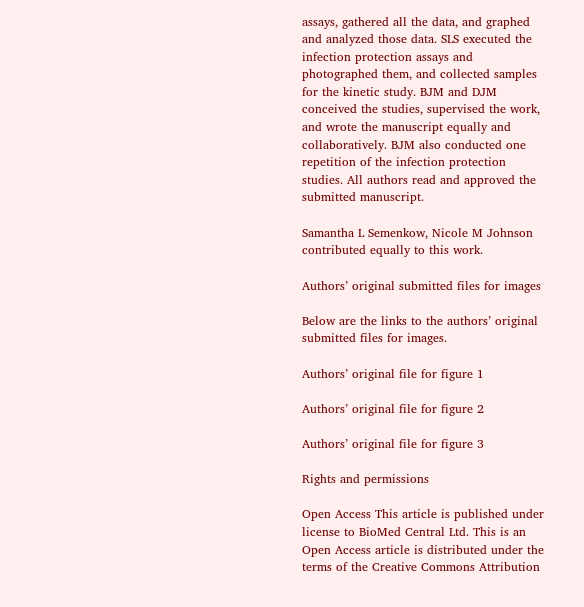assays, gathered all the data, and graphed and analyzed those data. SLS executed the infection protection assays and photographed them, and collected samples for the kinetic study. BJM and DJM conceived the studies, supervised the work, and wrote the manuscript equally and collaboratively. BJM also conducted one repetition of the infection protection studies. All authors read and approved the submitted manuscript.

Samantha L Semenkow, Nicole M Johnson contributed equally to this work.

Authors’ original submitted files for images

Below are the links to the authors’ original submitted files for images.

Authors’ original file for figure 1

Authors’ original file for figure 2

Authors’ original file for figure 3

Rights and permissions

Open Access This article is published under license to BioMed Central Ltd. This is an Open Access article is distributed under the terms of the Creative Commons Attribution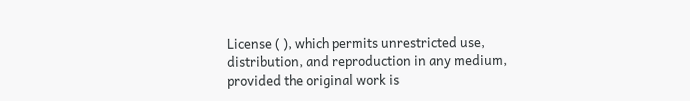License ( ), which permits unrestricted use, distribution, and reproduction in any medium, provided the original work is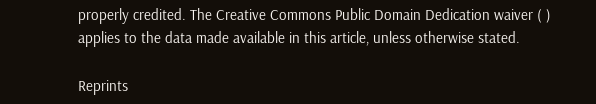properly credited. The Creative Commons Public Domain Dedication waiver ( ) applies to the data made available in this article, unless otherwise stated.

Reprints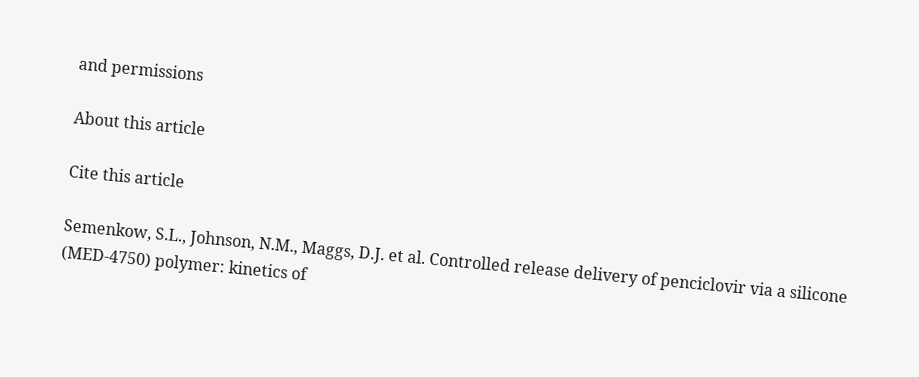and permissions

About this article

Cite this article

Semenkow, S.L., Johnson, N.M., Maggs, D.J. et al. Controlled release delivery of penciclovir via a silicone (MED-4750) polymer: kinetics of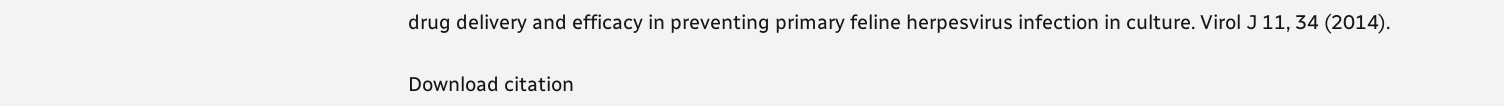drug delivery and efficacy in preventing primary feline herpesvirus infection in culture. Virol J 11, 34 (2014).

Download citation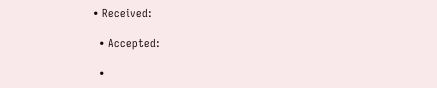• Received:

  • Accepted:

  •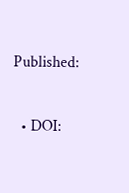Published:

  • DOI: